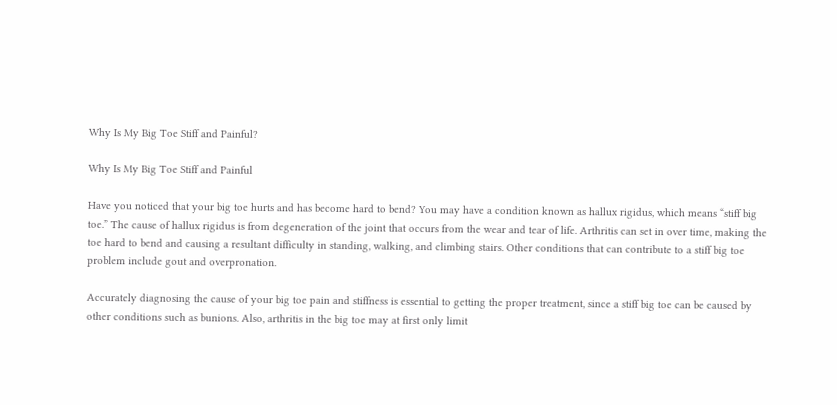Why Is My Big Toe Stiff and Painful?

Why Is My Big Toe Stiff and Painful

Have you noticed that your big toe hurts and has become hard to bend? You may have a condition known as hallux rigidus, which means “stiff big toe.” The cause of hallux rigidus is from degeneration of the joint that occurs from the wear and tear of life. Arthritis can set in over time, making the toe hard to bend and causing a resultant difficulty in standing, walking, and climbing stairs. Other conditions that can contribute to a stiff big toe problem include gout and overpronation.

Accurately diagnosing the cause of your big toe pain and stiffness is essential to getting the proper treatment, since a stiff big toe can be caused by other conditions such as bunions. Also, arthritis in the big toe may at first only limit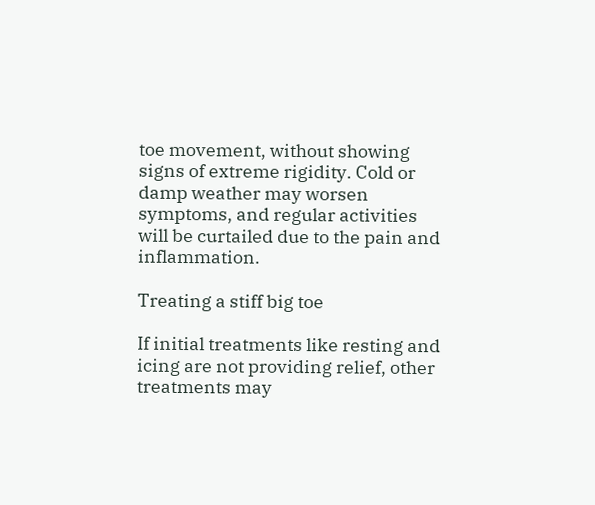toe movement, without showing signs of extreme rigidity. Cold or damp weather may worsen symptoms, and regular activities will be curtailed due to the pain and inflammation.

Treating a stiff big toe

If initial treatments like resting and icing are not providing relief, other treatments may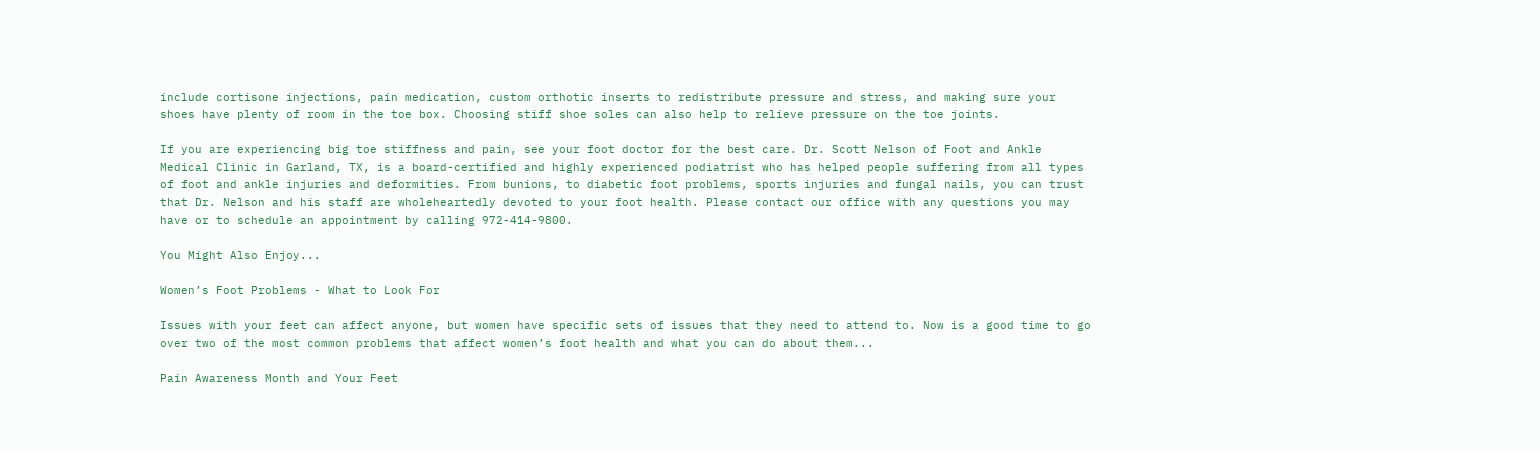include cortisone injections, pain medication, custom orthotic inserts to redistribute pressure and stress, and making sure your shoes have plenty of room in the toe box. Choosing stiff shoe soles can also help to relieve pressure on the toe joints.

If you are experiencing big toe stiffness and pain, see your foot doctor for the best care. Dr. Scott Nelson of Foot and Ankle Medical Clinic in Garland, TX, is a board-certified and highly experienced podiatrist who has helped people suffering from all types of foot and ankle injuries and deformities. From bunions, to diabetic foot problems, sports injuries and fungal nails, you can trust that Dr. Nelson and his staff are wholeheartedly devoted to your foot health. Please contact our office with any questions you may have or to schedule an appointment by calling 972-414-9800.

You Might Also Enjoy...

Women’s Foot Problems - What to Look For

Issues with your feet can affect anyone, but women have specific sets of issues that they need to attend to. Now is a good time to go over two of the most common problems that affect women’s foot health and what you can do about them...

Pain Awareness Month and Your Feet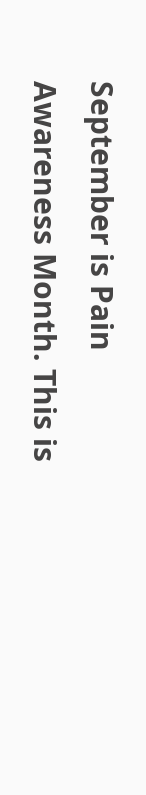September is Pain Awareness Month. This is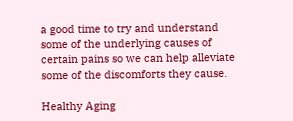a good time to try and understand some of the underlying causes of certain pains so we can help alleviate some of the discomforts they cause.

Healthy Aging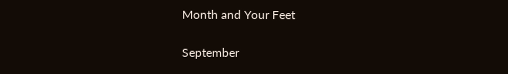Month and Your Feet

September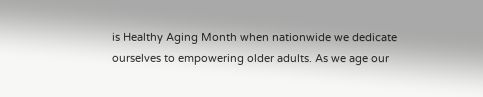is Healthy Aging Month when nationwide we dedicate ourselves to empowering older adults. As we age our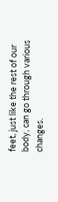feet, just like the rest of our body, can go through various changes.